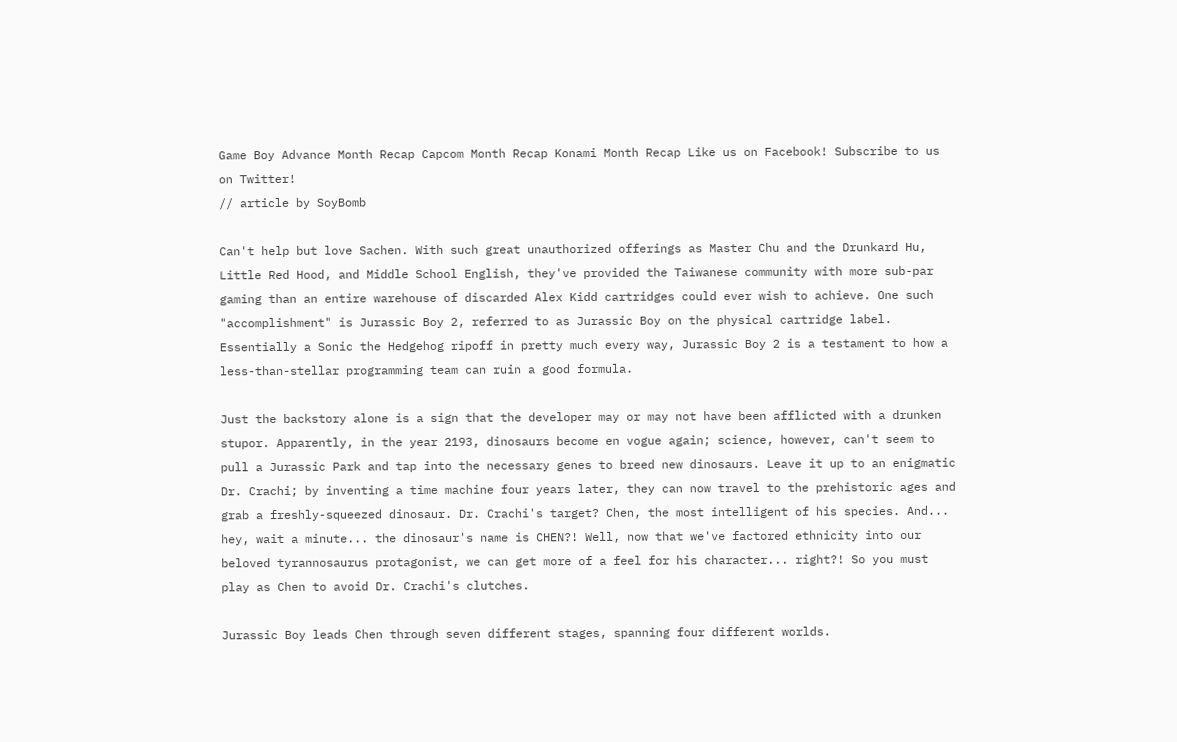Game Boy Advance Month Recap Capcom Month Recap Konami Month Recap Like us on Facebook! Subscribe to us on Twitter!
// article by SoyBomb

Can't help but love Sachen. With such great unauthorized offerings as Master Chu and the Drunkard Hu, Little Red Hood, and Middle School English, they've provided the Taiwanese community with more sub-par gaming than an entire warehouse of discarded Alex Kidd cartridges could ever wish to achieve. One such "accomplishment" is Jurassic Boy 2, referred to as Jurassic Boy on the physical cartridge label. Essentially a Sonic the Hedgehog ripoff in pretty much every way, Jurassic Boy 2 is a testament to how a less-than-stellar programming team can ruin a good formula.

Just the backstory alone is a sign that the developer may or may not have been afflicted with a drunken stupor. Apparently, in the year 2193, dinosaurs become en vogue again; science, however, can't seem to pull a Jurassic Park and tap into the necessary genes to breed new dinosaurs. Leave it up to an enigmatic Dr. Crachi; by inventing a time machine four years later, they can now travel to the prehistoric ages and grab a freshly-squeezed dinosaur. Dr. Crachi's target? Chen, the most intelligent of his species. And... hey, wait a minute... the dinosaur's name is CHEN?! Well, now that we've factored ethnicity into our beloved tyrannosaurus protagonist, we can get more of a feel for his character... right?! So you must play as Chen to avoid Dr. Crachi's clutches.

Jurassic Boy leads Chen through seven different stages, spanning four different worlds.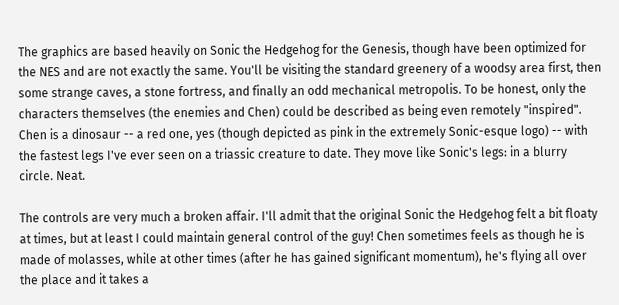The graphics are based heavily on Sonic the Hedgehog for the Genesis, though have been optimized for the NES and are not exactly the same. You'll be visiting the standard greenery of a woodsy area first, then some strange caves, a stone fortress, and finally an odd mechanical metropolis. To be honest, only the characters themselves (the enemies and Chen) could be described as being even remotely "inspired". Chen is a dinosaur -- a red one, yes (though depicted as pink in the extremely Sonic-esque logo) -- with the fastest legs I've ever seen on a triassic creature to date. They move like Sonic's legs: in a blurry circle. Neat.

The controls are very much a broken affair. I'll admit that the original Sonic the Hedgehog felt a bit floaty at times, but at least I could maintain general control of the guy! Chen sometimes feels as though he is made of molasses, while at other times (after he has gained significant momentum), he's flying all over the place and it takes a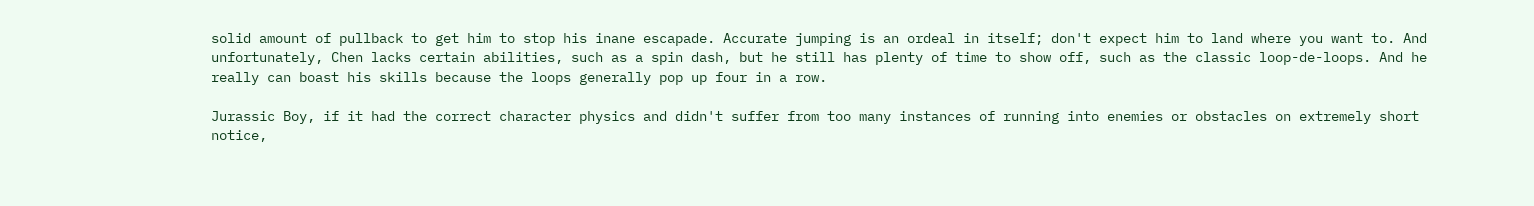solid amount of pullback to get him to stop his inane escapade. Accurate jumping is an ordeal in itself; don't expect him to land where you want to. And unfortunately, Chen lacks certain abilities, such as a spin dash, but he still has plenty of time to show off, such as the classic loop-de-loops. And he really can boast his skills because the loops generally pop up four in a row.

Jurassic Boy, if it had the correct character physics and didn't suffer from too many instances of running into enemies or obstacles on extremely short notice,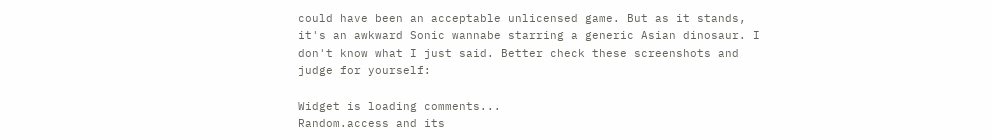could have been an acceptable unlicensed game. But as it stands, it's an awkward Sonic wannabe starring a generic Asian dinosaur. I don't know what I just said. Better check these screenshots and judge for yourself:

Widget is loading comments...
Random.access and its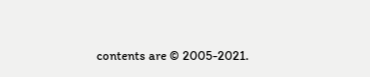contents are © 2005-2021.